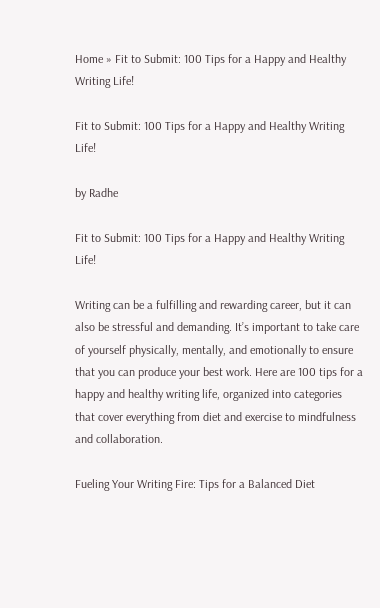Home » Fit to Submit: 100 Tips for a Happy and Healthy Writing Life!

Fit to Submit: 100 Tips for a Happy and Healthy Writing Life!

by Radhe

Fit to Submit: 100 Tips for a Happy and Healthy Writing Life!

Writing can be a fulfilling and rewarding career, but it can also be stressful and demanding. It’s important to take care of yourself physically, mentally, and emotionally to ensure that you can produce your best work. Here are 100 tips for a happy and healthy writing life, organized into categories that cover everything from diet and exercise to mindfulness and collaboration.

Fueling Your Writing Fire: Tips for a Balanced Diet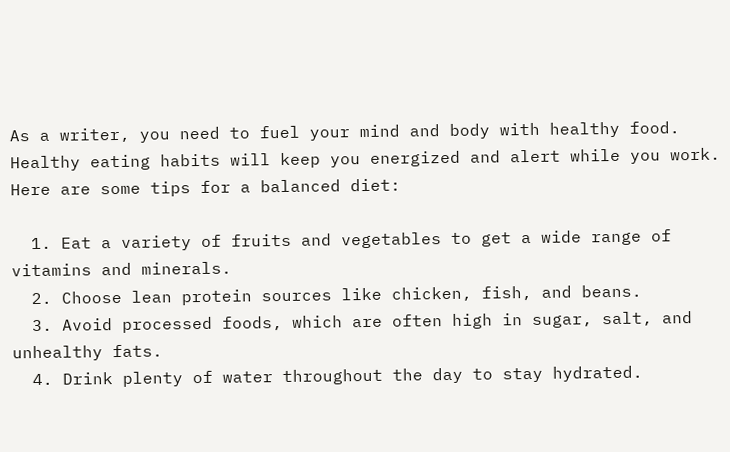As a writer, you need to fuel your mind and body with healthy food. Healthy eating habits will keep you energized and alert while you work. Here are some tips for a balanced diet:

  1. Eat a variety of fruits and vegetables to get a wide range of vitamins and minerals.
  2. Choose lean protein sources like chicken, fish, and beans.
  3. Avoid processed foods, which are often high in sugar, salt, and unhealthy fats.
  4. Drink plenty of water throughout the day to stay hydrated.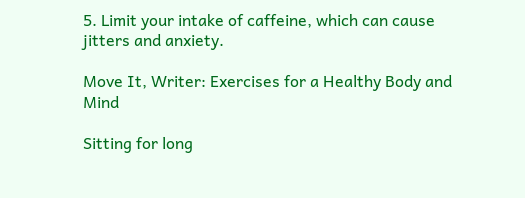5. Limit your intake of caffeine, which can cause jitters and anxiety.

Move It, Writer: Exercises for a Healthy Body and Mind

Sitting for long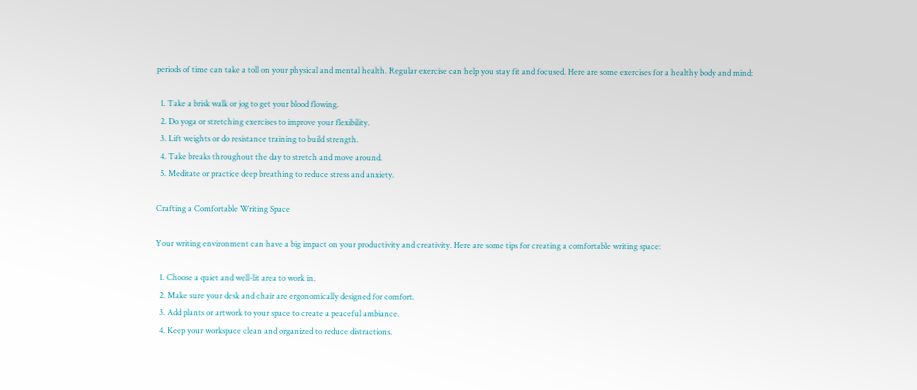periods of time can take a toll on your physical and mental health. Regular exercise can help you stay fit and focused. Here are some exercises for a healthy body and mind:

  1. Take a brisk walk or jog to get your blood flowing.
  2. Do yoga or stretching exercises to improve your flexibility.
  3. Lift weights or do resistance training to build strength.
  4. Take breaks throughout the day to stretch and move around.
  5. Meditate or practice deep breathing to reduce stress and anxiety.

Crafting a Comfortable Writing Space

Your writing environment can have a big impact on your productivity and creativity. Here are some tips for creating a comfortable writing space:

  1. Choose a quiet and well-lit area to work in.
  2. Make sure your desk and chair are ergonomically designed for comfort.
  3. Add plants or artwork to your space to create a peaceful ambiance.
  4. Keep your workspace clean and organized to reduce distractions.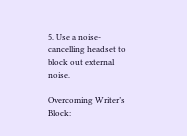5. Use a noise-cancelling headset to block out external noise.

Overcoming Writer’s Block: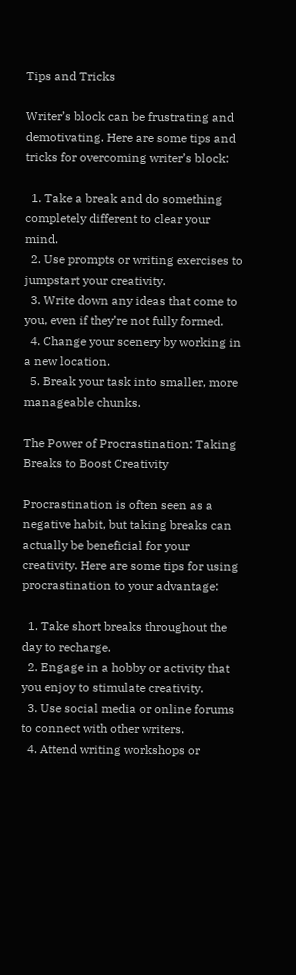Tips and Tricks

Writer’s block can be frustrating and demotivating. Here are some tips and tricks for overcoming writer’s block:

  1. Take a break and do something completely different to clear your mind.
  2. Use prompts or writing exercises to jumpstart your creativity.
  3. Write down any ideas that come to you, even if they’re not fully formed.
  4. Change your scenery by working in a new location.
  5. Break your task into smaller, more manageable chunks.

The Power of Procrastination: Taking Breaks to Boost Creativity

Procrastination is often seen as a negative habit, but taking breaks can actually be beneficial for your creativity. Here are some tips for using procrastination to your advantage:

  1. Take short breaks throughout the day to recharge.
  2. Engage in a hobby or activity that you enjoy to stimulate creativity.
  3. Use social media or online forums to connect with other writers.
  4. Attend writing workshops or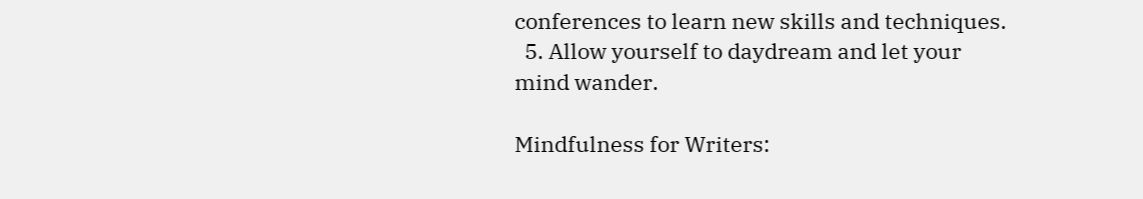conferences to learn new skills and techniques.
  5. Allow yourself to daydream and let your mind wander.

Mindfulness for Writers: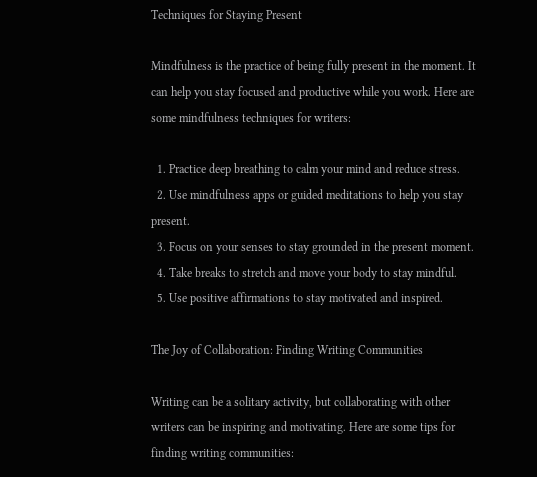Techniques for Staying Present

Mindfulness is the practice of being fully present in the moment. It can help you stay focused and productive while you work. Here are some mindfulness techniques for writers:

  1. Practice deep breathing to calm your mind and reduce stress.
  2. Use mindfulness apps or guided meditations to help you stay present.
  3. Focus on your senses to stay grounded in the present moment.
  4. Take breaks to stretch and move your body to stay mindful.
  5. Use positive affirmations to stay motivated and inspired.

The Joy of Collaboration: Finding Writing Communities

Writing can be a solitary activity, but collaborating with other writers can be inspiring and motivating. Here are some tips for finding writing communities: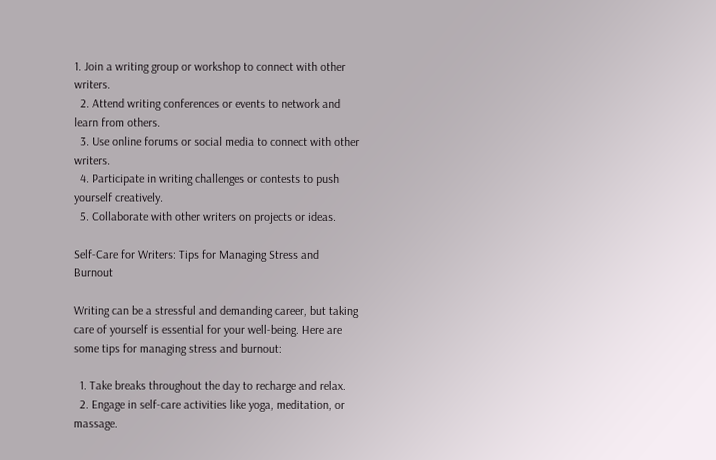1. Join a writing group or workshop to connect with other writers.
  2. Attend writing conferences or events to network and learn from others.
  3. Use online forums or social media to connect with other writers.
  4. Participate in writing challenges or contests to push yourself creatively.
  5. Collaborate with other writers on projects or ideas.

Self-Care for Writers: Tips for Managing Stress and Burnout

Writing can be a stressful and demanding career, but taking care of yourself is essential for your well-being. Here are some tips for managing stress and burnout:

  1. Take breaks throughout the day to recharge and relax.
  2. Engage in self-care activities like yoga, meditation, or massage.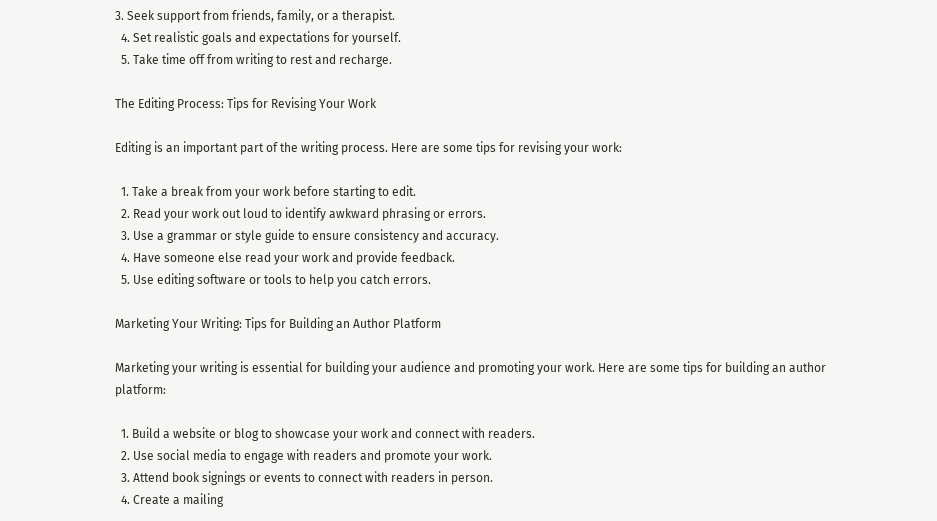3. Seek support from friends, family, or a therapist.
  4. Set realistic goals and expectations for yourself.
  5. Take time off from writing to rest and recharge.

The Editing Process: Tips for Revising Your Work

Editing is an important part of the writing process. Here are some tips for revising your work:

  1. Take a break from your work before starting to edit.
  2. Read your work out loud to identify awkward phrasing or errors.
  3. Use a grammar or style guide to ensure consistency and accuracy.
  4. Have someone else read your work and provide feedback.
  5. Use editing software or tools to help you catch errors.

Marketing Your Writing: Tips for Building an Author Platform

Marketing your writing is essential for building your audience and promoting your work. Here are some tips for building an author platform:

  1. Build a website or blog to showcase your work and connect with readers.
  2. Use social media to engage with readers and promote your work.
  3. Attend book signings or events to connect with readers in person.
  4. Create a mailing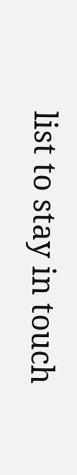list to stay in touch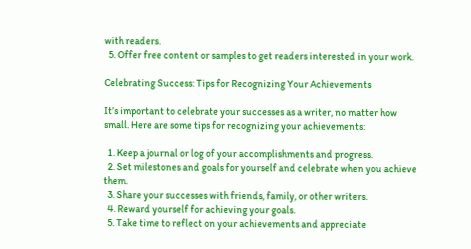with readers.
  5. Offer free content or samples to get readers interested in your work.

Celebrating Success: Tips for Recognizing Your Achievements

It’s important to celebrate your successes as a writer, no matter how small. Here are some tips for recognizing your achievements:

  1. Keep a journal or log of your accomplishments and progress.
  2. Set milestones and goals for yourself and celebrate when you achieve them.
  3. Share your successes with friends, family, or other writers.
  4. Reward yourself for achieving your goals.
  5. Take time to reflect on your achievements and appreciate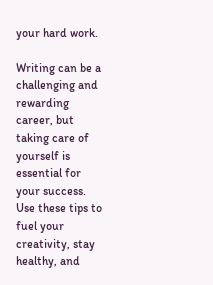your hard work.

Writing can be a challenging and rewarding career, but taking care of yourself is essential for your success. Use these tips to fuel your creativity, stay healthy, and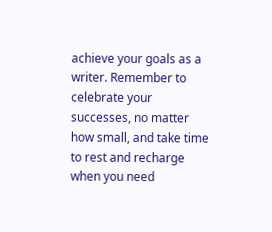achieve your goals as a writer. Remember to celebrate your successes, no matter how small, and take time to rest and recharge when you need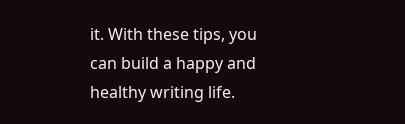it. With these tips, you can build a happy and healthy writing life.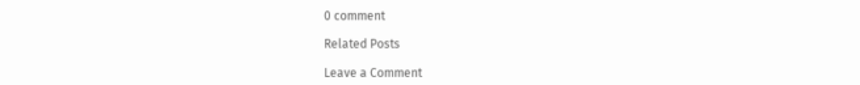0 comment

Related Posts

Leave a Comment